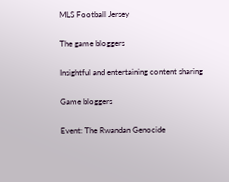MLS Football Jersey

The game bloggers

Insightful and entertaining content sharing

Game bloggers

Event: The Rwandan Genocide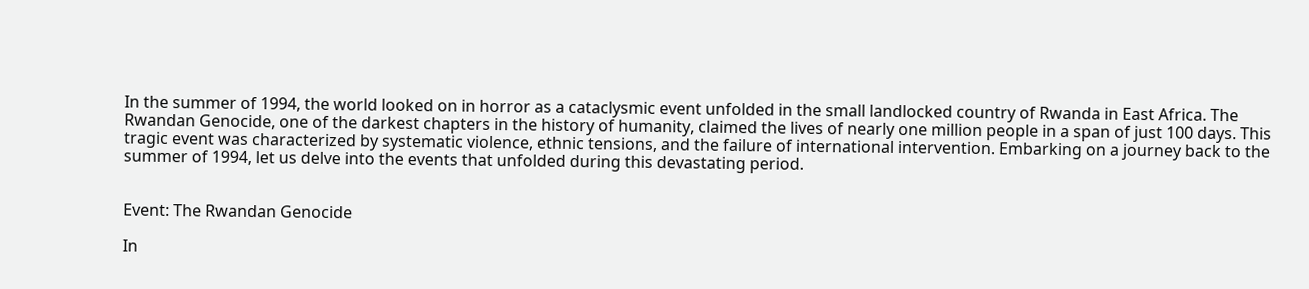In the summer of 1994, the world looked on in horror as a cataclysmic event unfolded in the small landlocked country of Rwanda in East Africa. The Rwandan Genocide, one of the darkest chapters in the history of humanity, claimed the lives of nearly one million people in a span of just 100 days. This tragic event was characterized by systematic violence, ethnic tensions, and the failure of international intervention. Embarking on a journey back to the summer of 1994, let us delve into the events that unfolded during this devastating period.


Event: The Rwandan Genocide

In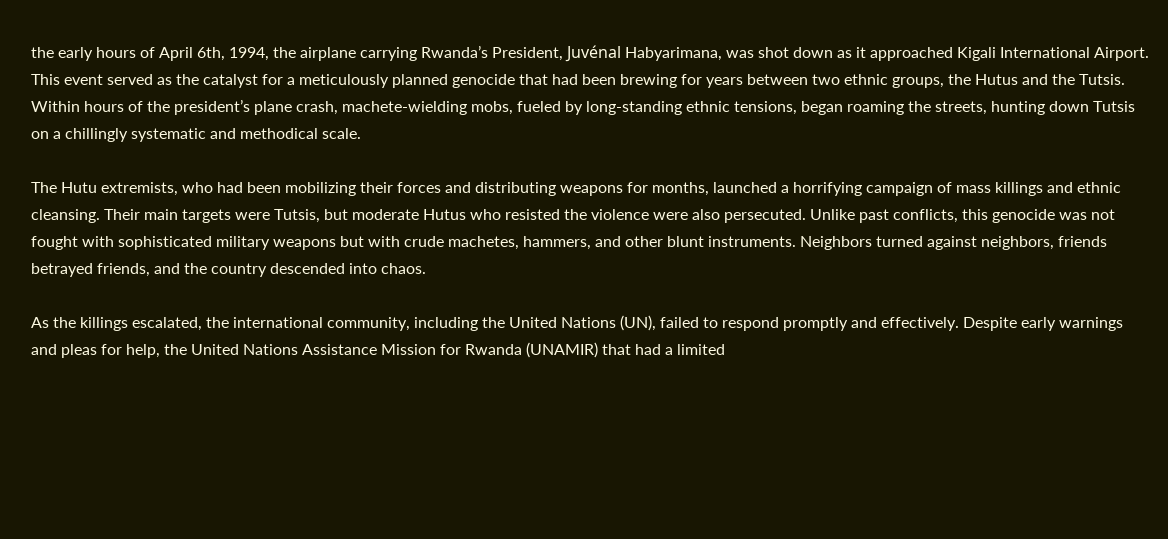the early hours of April 6th, 1994, the airplane carrying Rwanda’s President, Juvénal Habyarimana, was shot down as it approached Kigali International Airport. This event served as the catalyst for a meticulously planned genocide that had been brewing for years between two ethnic groups, the Hutus and the Tutsis. Within hours of the president’s plane crash, machete-wielding mobs, fueled by long-standing ethnic tensions, began roaming the streets, hunting down Tutsis on a chillingly systematic and methodical scale.

The Hutu extremists, who had been mobilizing their forces and distributing weapons for months, launched a horrifying campaign of mass killings and ethnic cleansing. Their main targets were Tutsis, but moderate Hutus who resisted the violence were also persecuted. Unlike past conflicts, this genocide was not fought with sophisticated military weapons but with crude machetes, hammers, and other blunt instruments. Neighbors turned against neighbors, friends betrayed friends, and the country descended into chaos.

As the killings escalated, the international community, including the United Nations (UN), failed to respond promptly and effectively. Despite early warnings and pleas for help, the United Nations Assistance Mission for Rwanda (UNAMIR) that had a limited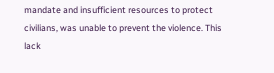mandate and insufficient resources to protect civilians, was unable to prevent the violence. This lack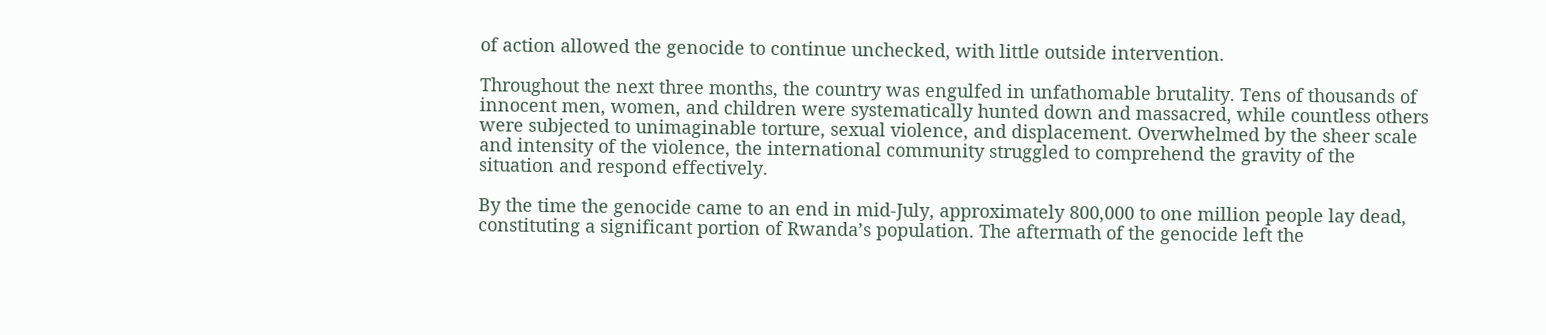of action allowed the genocide to continue unchecked, with little outside intervention.

Throughout the next three months, the country was engulfed in unfathomable brutality. Tens of thousands of innocent men, women, and children were systematically hunted down and massacred, while countless others were subjected to unimaginable torture, sexual violence, and displacement. Overwhelmed by the sheer scale and intensity of the violence, the international community struggled to comprehend the gravity of the situation and respond effectively.

By the time the genocide came to an end in mid-July, approximately 800,000 to one million people lay dead, constituting a significant portion of Rwanda’s population. The aftermath of the genocide left the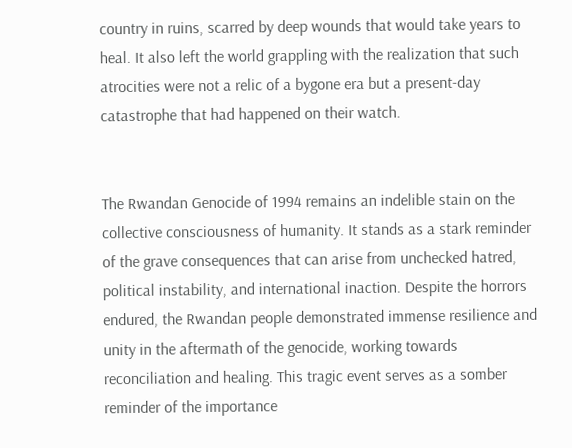country in ruins, scarred by deep wounds that would take years to heal. It also left the world grappling with the realization that such atrocities were not a relic of a bygone era but a present-day catastrophe that had happened on their watch.


The Rwandan Genocide of 1994 remains an indelible stain on the collective consciousness of humanity. It stands as a stark reminder of the grave consequences that can arise from unchecked hatred, political instability, and international inaction. Despite the horrors endured, the Rwandan people demonstrated immense resilience and unity in the aftermath of the genocide, working towards reconciliation and healing. This tragic event serves as a somber reminder of the importance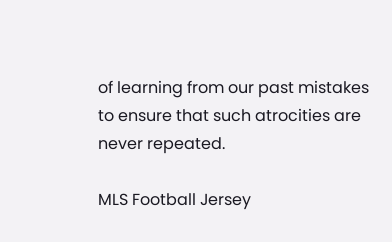of learning from our past mistakes to ensure that such atrocities are never repeated.

MLS Football Jersey